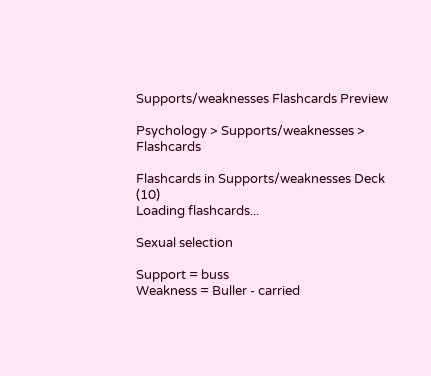Supports/weaknesses Flashcards Preview

Psychology > Supports/weaknesses > Flashcards

Flashcards in Supports/weaknesses Deck (10)
Loading flashcards...

Sexual selection

Support = buss
Weakness = Buller - carried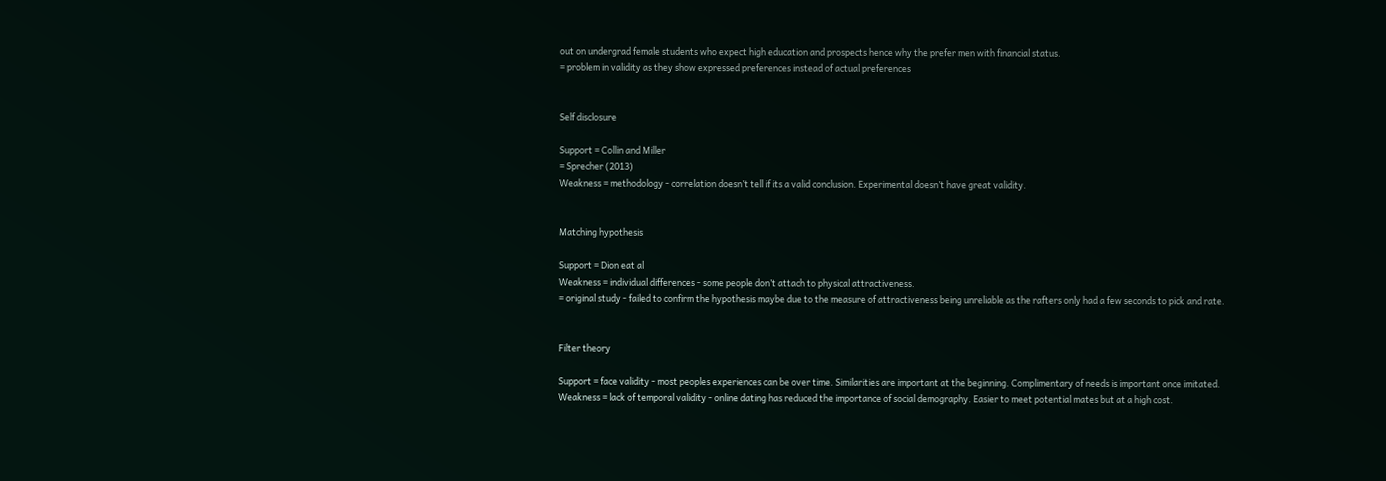out on undergrad female students who expect high education and prospects hence why the prefer men with financial status.
= problem in validity as they show expressed preferences instead of actual preferences


Self disclosure

Support = Collin and Miller
= Sprecher (2013)
Weakness = methodology - correlation doesn’t tell if its a valid conclusion. Experimental doesn’t have great validity.


Matching hypothesis

Support = Dion eat al
Weakness = individual differences - some people don’t attach to physical attractiveness.
= original study - failed to confirm the hypothesis maybe due to the measure of attractiveness being unreliable as the rafters only had a few seconds to pick and rate.


Filter theory

Support = face validity - most peoples experiences can be over time. Similarities are important at the beginning. Complimentary of needs is important once imitated.
Weakness = lack of temporal validity - online dating has reduced the importance of social demography. Easier to meet potential mates but at a high cost.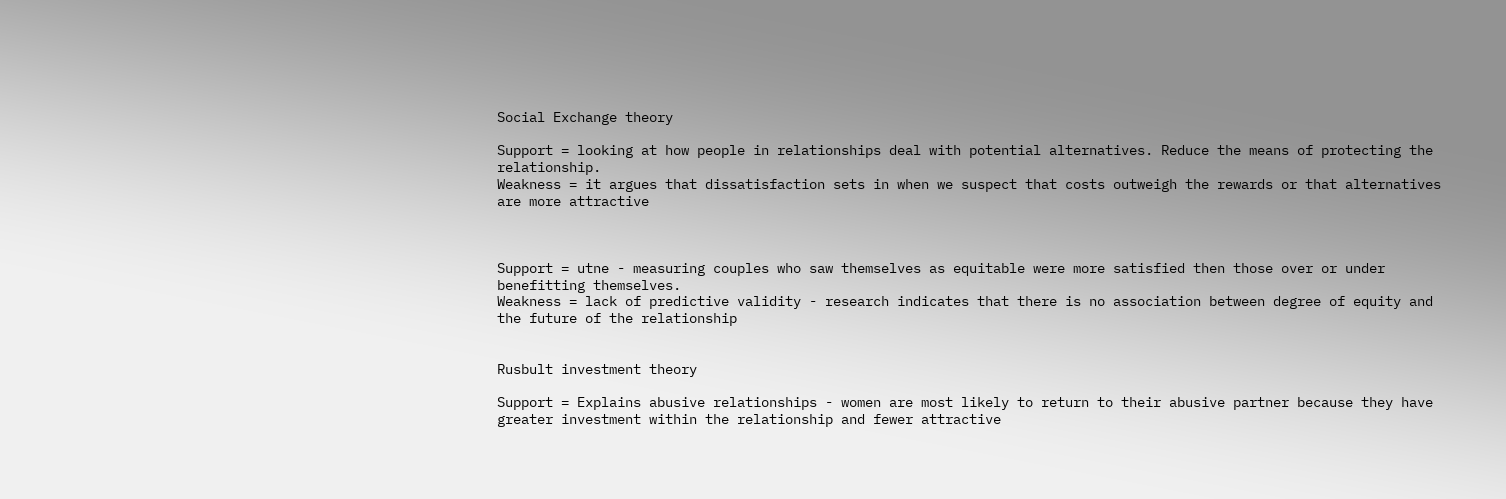Social Exchange theory

Support = looking at how people in relationships deal with potential alternatives. Reduce the means of protecting the relationship.
Weakness = it argues that dissatisfaction sets in when we suspect that costs outweigh the rewards or that alternatives are more attractive



Support = utne - measuring couples who saw themselves as equitable were more satisfied then those over or under benefitting themselves.
Weakness = lack of predictive validity - research indicates that there is no association between degree of equity and the future of the relationship


Rusbult investment theory

Support = Explains abusive relationships - women are most likely to return to their abusive partner because they have greater investment within the relationship and fewer attractive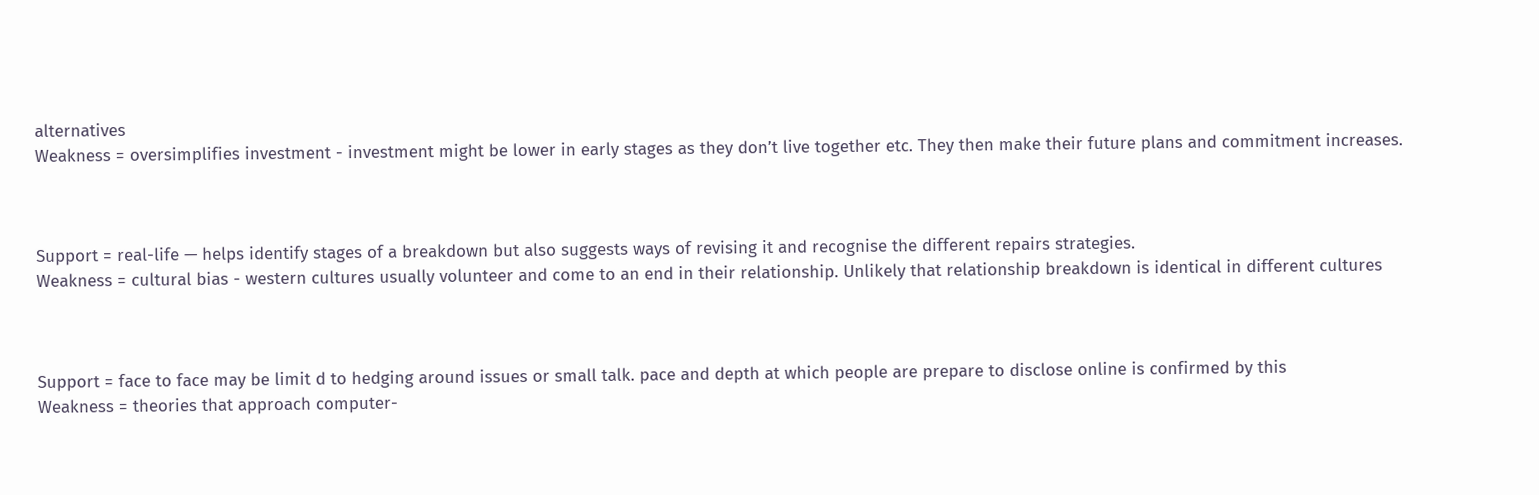alternatives
Weakness = oversimplifies investment - investment might be lower in early stages as they don’t live together etc. They then make their future plans and commitment increases.



Support = real-life — helps identify stages of a breakdown but also suggests ways of revising it and recognise the different repairs strategies.
Weakness = cultural bias - western cultures usually volunteer and come to an end in their relationship. Unlikely that relationship breakdown is identical in different cultures



Support = face to face may be limit d to hedging around issues or small talk. pace and depth at which people are prepare to disclose online is confirmed by this
Weakness = theories that approach computer-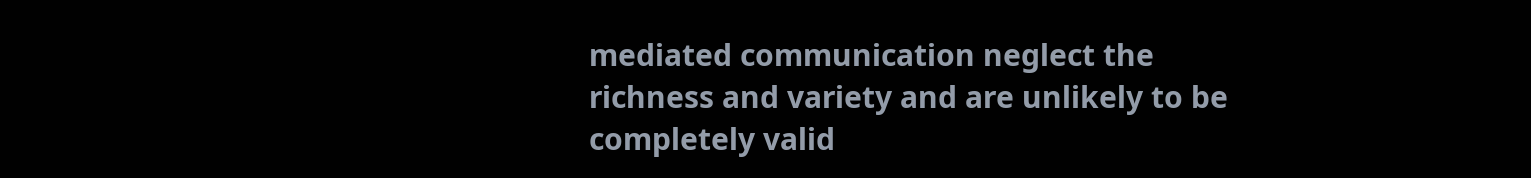mediated communication neglect the richness and variety and are unlikely to be completely valid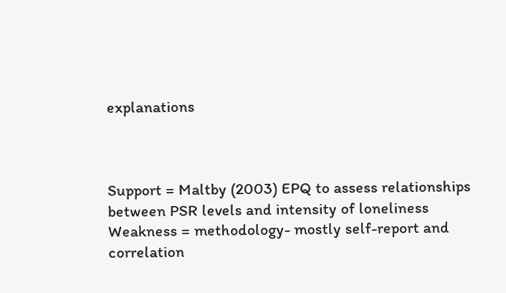explanations



Support = Maltby (2003) EPQ to assess relationships between PSR levels and intensity of loneliness
Weakness = methodology- mostly self-report and correlation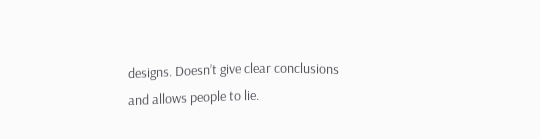designs. Doesn’t give clear conclusions and allows people to lie.